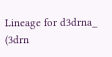Lineage for d3drna_ (3drn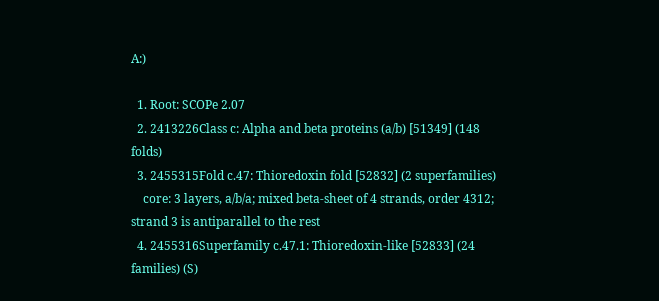A:)

  1. Root: SCOPe 2.07
  2. 2413226Class c: Alpha and beta proteins (a/b) [51349] (148 folds)
  3. 2455315Fold c.47: Thioredoxin fold [52832] (2 superfamilies)
    core: 3 layers, a/b/a; mixed beta-sheet of 4 strands, order 4312; strand 3 is antiparallel to the rest
  4. 2455316Superfamily c.47.1: Thioredoxin-like [52833] (24 families) (S)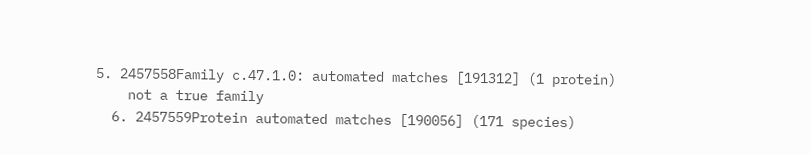5. 2457558Family c.47.1.0: automated matches [191312] (1 protein)
    not a true family
  6. 2457559Protein automated matches [190056] (171 species)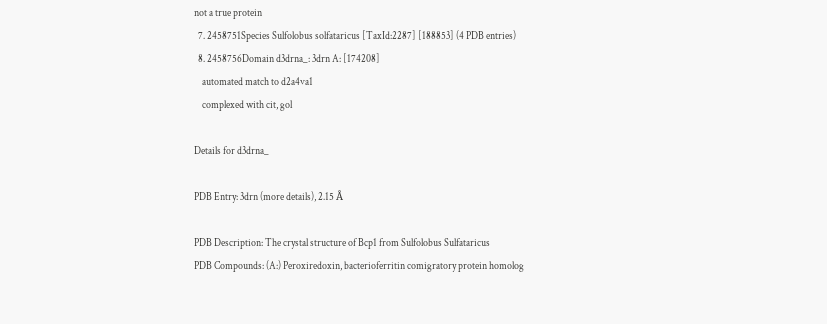not a true protein
  7. 2458751Species Sulfolobus solfataricus [TaxId:2287] [188853] (4 PDB entries)
  8. 2458756Domain d3drna_: 3drn A: [174208]
    automated match to d2a4va1
    complexed with cit, gol

Details for d3drna_

PDB Entry: 3drn (more details), 2.15 Å

PDB Description: The crystal structure of Bcp1 from Sulfolobus Sulfataricus
PDB Compounds: (A:) Peroxiredoxin, bacterioferritin comigratory protein homolog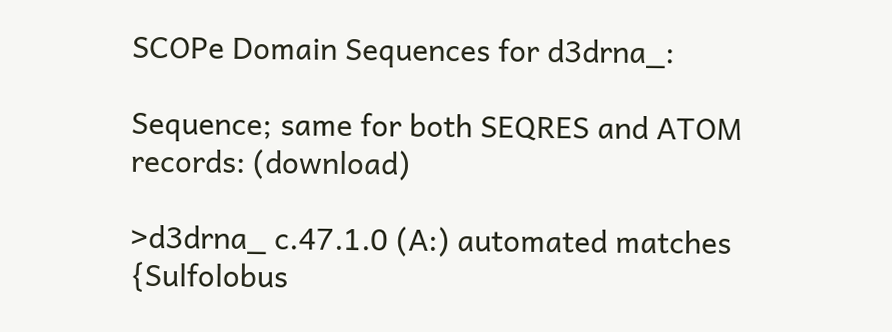SCOPe Domain Sequences for d3drna_:

Sequence; same for both SEQRES and ATOM records: (download)

>d3drna_ c.47.1.0 (A:) automated matches {Sulfolobus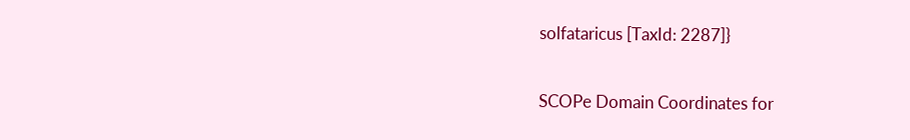solfataricus [TaxId: 2287]}

SCOPe Domain Coordinates for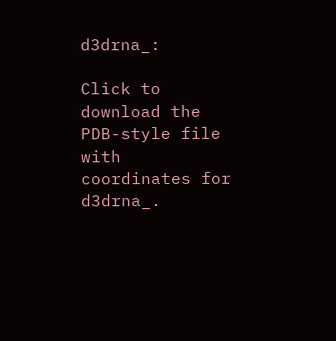d3drna_:

Click to download the PDB-style file with coordinates for d3drna_.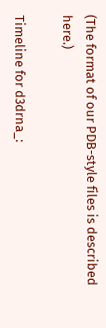(The format of our PDB-style files is described here.)

Timeline for d3drna_: